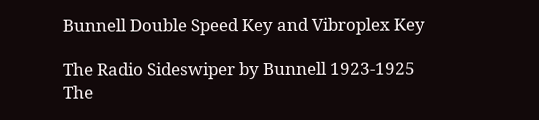Bunnell Double Speed Key and Vibroplex Key

The Radio Sideswiper by Bunnell 1923-1925
The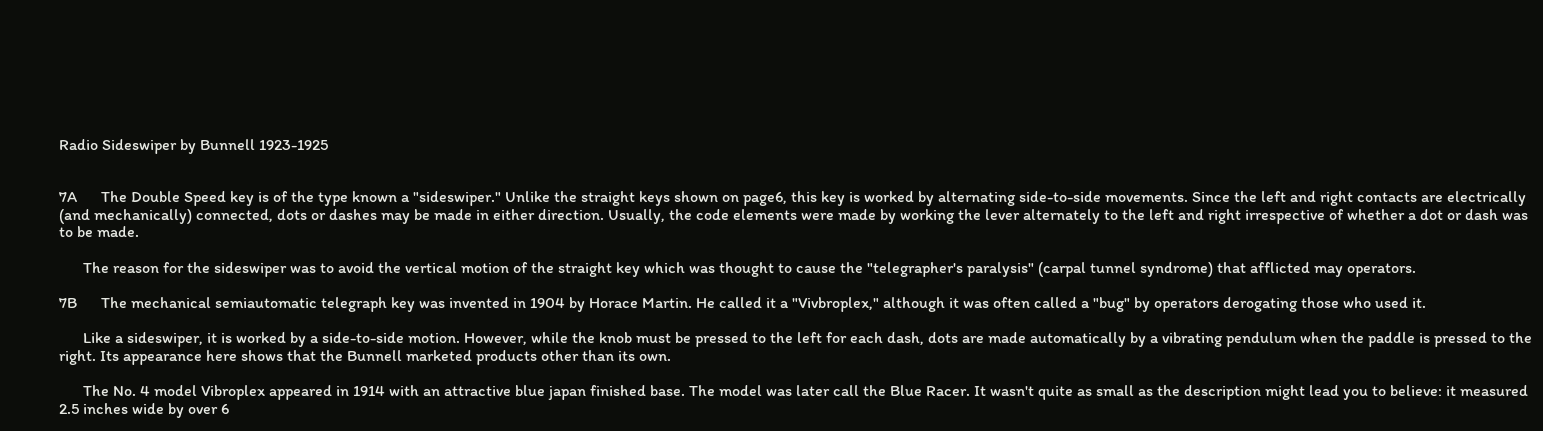Radio Sideswiper by Bunnell 1923-1925


7A      The Double Speed key is of the type known a "sideswiper." Unlike the straight keys shown on page6, this key is worked by alternating side-to-side movements. Since the left and right contacts are electrically (and mechanically) connected, dots or dashes may be made in either direction. Usually, the code elements were made by working the lever alternately to the left and right irrespective of whether a dot or dash was to be made.

      The reason for the sideswiper was to avoid the vertical motion of the straight key which was thought to cause the "telegrapher's paralysis" (carpal tunnel syndrome) that afflicted may operators.

7B      The mechanical semiautomatic telegraph key was invented in 1904 by Horace Martin. He called it a "Vivbroplex," although it was often called a "bug" by operators derogating those who used it.

      Like a sideswiper, it is worked by a side-to-side motion. However, while the knob must be pressed to the left for each dash, dots are made automatically by a vibrating pendulum when the paddle is pressed to the right. Its appearance here shows that the Bunnell marketed products other than its own.

      The No. 4 model Vibroplex appeared in 1914 with an attractive blue japan finished base. The model was later call the Blue Racer. It wasn't quite as small as the description might lead you to believe: it measured 2.5 inches wide by over 6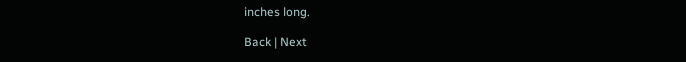inches long.

Back | Next